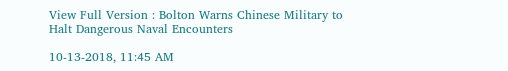View Full Version : Bolton Warns Chinese Military to Halt Dangerous Naval Encounters

10-13-2018, 11:45 AM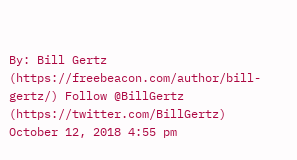By: Bill Gertz (https://freebeacon.com/author/bill-gertz/) Follow @BillGertz (https://twitter.com/BillGertz)
October 12, 2018 4:55 pm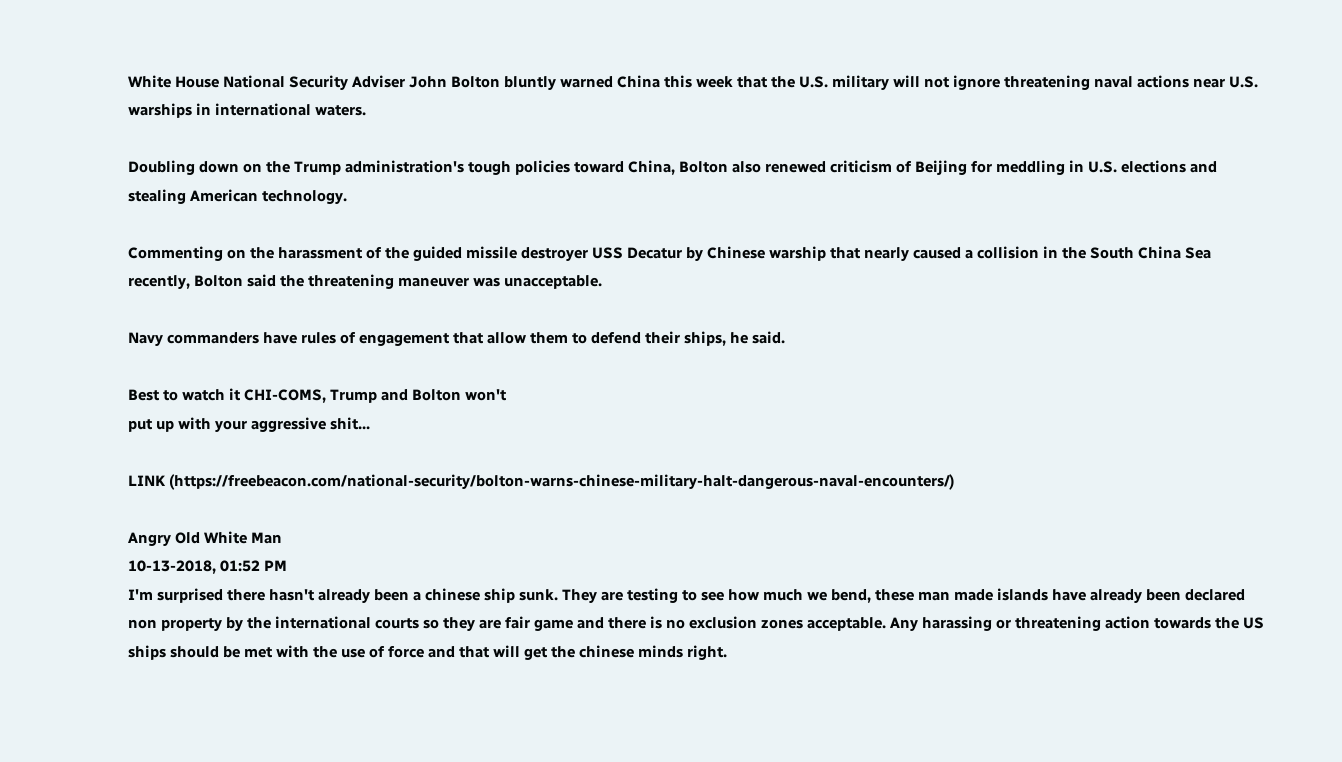White House National Security Adviser John Bolton bluntly warned China this week that the U.S. military will not ignore threatening naval actions near U.S. warships in international waters.

Doubling down on the Trump administration's tough policies toward China, Bolton also renewed criticism of Beijing for meddling in U.S. elections and stealing American technology.

Commenting on the harassment of the guided missile destroyer USS Decatur by Chinese warship that nearly caused a collision in the South China Sea recently, Bolton said the threatening maneuver was unacceptable.

Navy commanders have rules of engagement that allow them to defend their ships, he said.

Best to watch it CHI-COMS, Trump and Bolton won't
put up with your aggressive shit...

LINK (https://freebeacon.com/national-security/bolton-warns-chinese-military-halt-dangerous-naval-encounters/)

Angry Old White Man
10-13-2018, 01:52 PM
I'm surprised there hasn't already been a chinese ship sunk. They are testing to see how much we bend, these man made islands have already been declared non property by the international courts so they are fair game and there is no exclusion zones acceptable. Any harassing or threatening action towards the US ships should be met with the use of force and that will get the chinese minds right.